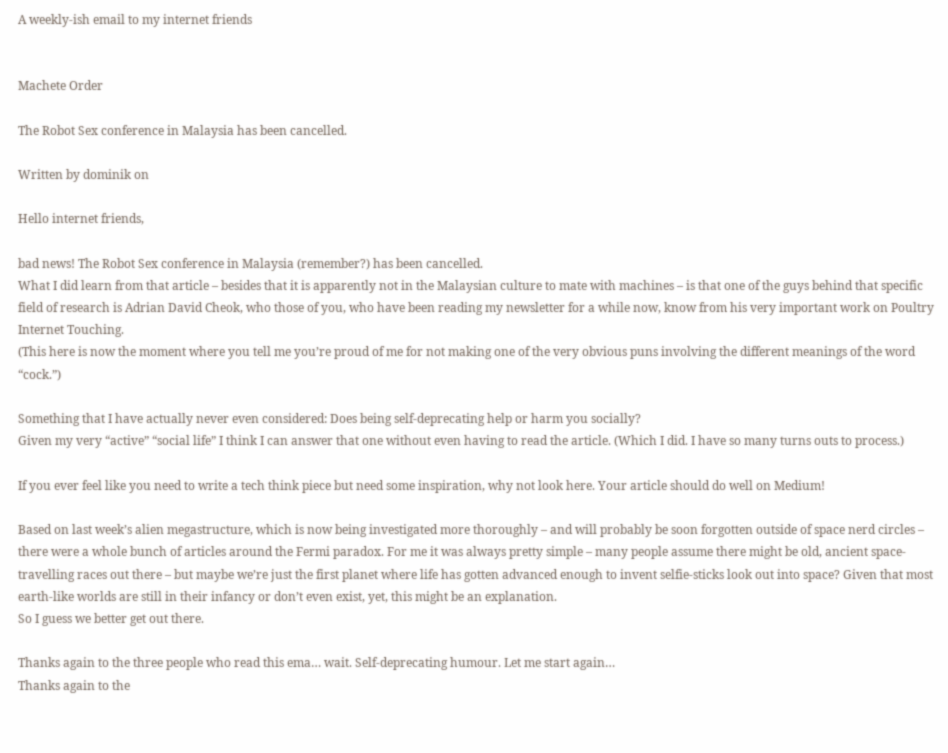A weekly-ish email to my internet friends


Machete Order

The Robot Sex conference in Malaysia has been cancelled.

Written by dominik on

Hello internet friends,

bad news! The Robot Sex conference in Malaysia (remember?) has been cancelled.
What I did learn from that article – besides that it is apparently not in the Malaysian culture to mate with machines – is that one of the guys behind that specific field of research is Adrian David Cheok, who those of you, who have been reading my newsletter for a while now, know from his very important work on Poultry Internet Touching.
(This here is now the moment where you tell me you’re proud of me for not making one of the very obvious puns involving the different meanings of the word “cock.”)

Something that I have actually never even considered: Does being self-deprecating help or harm you socially?
Given my very “active” “social life” I think I can answer that one without even having to read the article. (Which I did. I have so many turns outs to process.)

If you ever feel like you need to write a tech think piece but need some inspiration, why not look here. Your article should do well on Medium!

Based on last week’s alien megastructure, which is now being investigated more thoroughly – and will probably be soon forgotten outside of space nerd circles – there were a whole bunch of articles around the Fermi paradox. For me it was always pretty simple – many people assume there might be old, ancient space-travelling races out there – but maybe we’re just the first planet where life has gotten advanced enough to invent selfie-sticks look out into space? Given that most earth-like worlds are still in their infancy or don’t even exist, yet, this might be an explanation.
So I guess we better get out there.

Thanks again to the three people who read this ema… wait. Self-deprecating humour. Let me start again…
Thanks again to the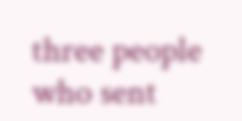three people who sent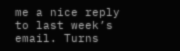me a nice reply to last week’s email. Turns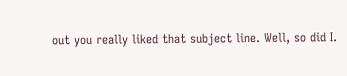out you really liked that subject line. Well, so did I.